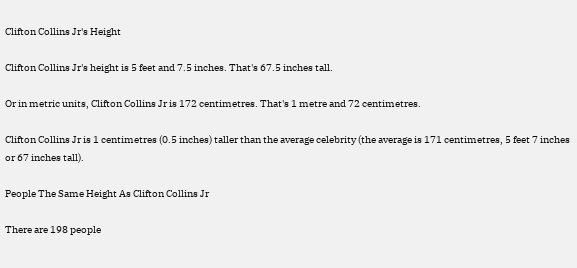Clifton Collins Jr's Height

Clifton Collins Jr's height is 5 feet and 7.5 inches. That's 67.5 inches tall.

Or in metric units, Clifton Collins Jr is 172 centimetres. That's 1 metre and 72 centimetres.

Clifton Collins Jr is 1 centimetres (0.5 inches) taller than the average celebrity (the average is 171 centimetres, 5 feet 7 inches or 67 inches tall).

People The Same Height As Clifton Collins Jr

There are 198 people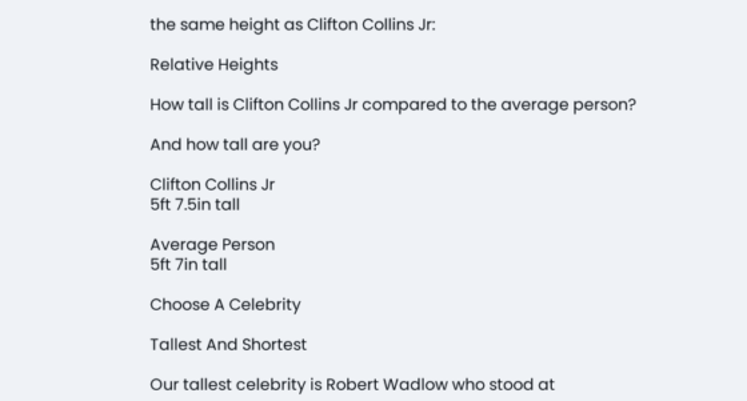the same height as Clifton Collins Jr:

Relative Heights

How tall is Clifton Collins Jr compared to the average person?

And how tall are you?

Clifton Collins Jr
5ft 7.5in tall

Average Person
5ft 7in tall

Choose A Celebrity

Tallest And Shortest

Our tallest celebrity is Robert Wadlow who stood at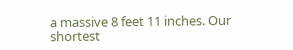a massive 8 feet 11 inches. Our shortest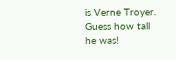is Verne Troyer. Guess how tall he was!